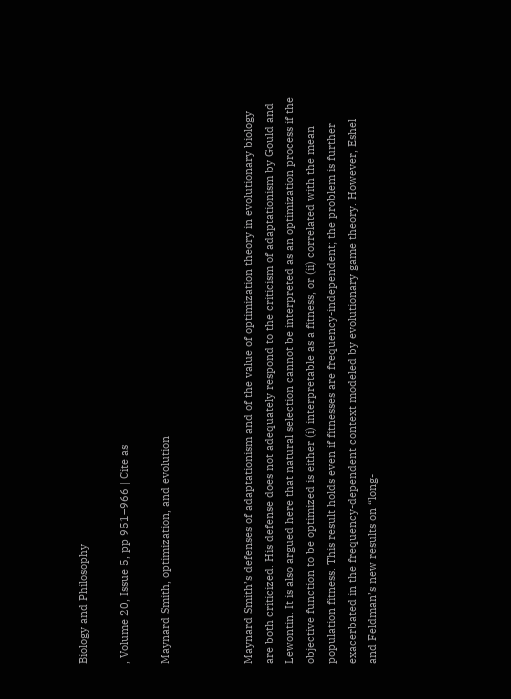Biology and Philosophy

, Volume 20, Issue 5, pp 951–966 | Cite as

Maynard Smith, optimization, and evolution



Maynard Smith’s defenses of adaptationism and of the value of optimization theory in evolutionary biology are both criticized. His defense does not adequately respond to the criticism of adaptationism by Gould and Lewontin. It is also argued here that natural selection cannot be interpreted as an optimization process if the objective function to be optimized is either (i) interpretable as a fitness, or (ii) correlated with the mean population fitness. This result holds even if fitnesses are frequency-independent; the problem is further exacerbated in the frequency-dependent context modeled by evolutionary game theory. However, Eshel and Feldman’s new results on “long-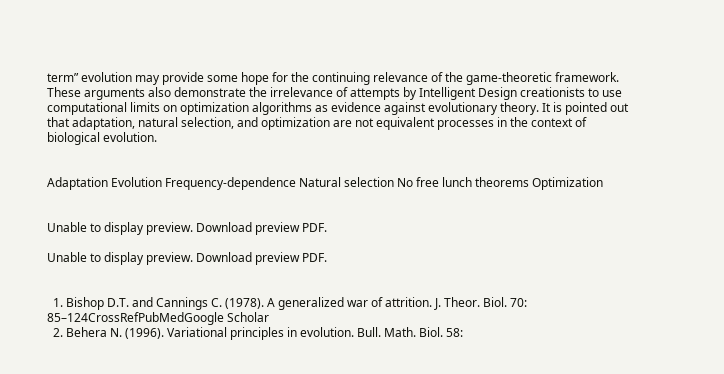term” evolution may provide some hope for the continuing relevance of the game-theoretic framework. These arguments also demonstrate the irrelevance of attempts by Intelligent Design creationists to use computational limits on optimization algorithms as evidence against evolutionary theory. It is pointed out that adaptation, natural selection, and optimization are not equivalent processes in the context of biological evolution.


Adaptation Evolution Frequency-dependence Natural selection No free lunch theorems Optimization


Unable to display preview. Download preview PDF.

Unable to display preview. Download preview PDF.


  1. Bishop D.T. and Cannings C. (1978). A generalized war of attrition. J. Theor. Biol. 70: 85–124CrossRefPubMedGoogle Scholar
  2. Behera N. (1996). Variational principles in evolution. Bull. Math. Biol. 58: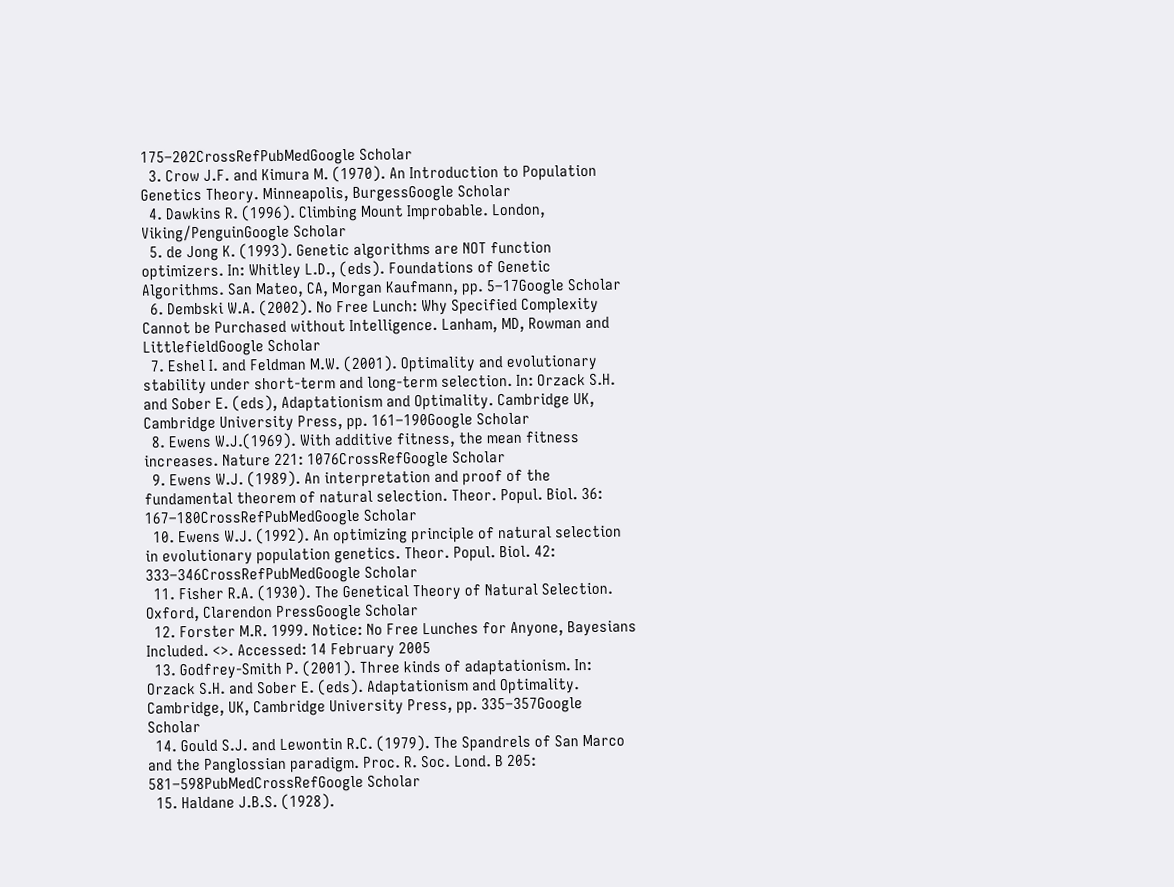175–202CrossRefPubMedGoogle Scholar
  3. Crow J.F. and Kimura M. (1970). An Introduction to Population Genetics Theory. Minneapolis, BurgessGoogle Scholar
  4. Dawkins R. (1996). Climbing Mount Improbable. London, Viking/PenguinGoogle Scholar
  5. de Jong K. (1993). Genetic algorithms are NOT function optimizers. In: Whitley L.D., (eds). Foundations of Genetic Algorithms. San Mateo, CA, Morgan Kaufmann, pp. 5–17Google Scholar
  6. Dembski W.A. (2002). No Free Lunch: Why Specified Complexity Cannot be Purchased without Intelligence. Lanham, MD, Rowman and LittlefieldGoogle Scholar
  7. Eshel I. and Feldman M.W. (2001). Optimality and evolutionary stability under short-term and long-term selection. In: Orzack S.H. and Sober E. (eds), Adaptationism and Optimality. Cambridge UK, Cambridge University Press, pp. 161–190Google Scholar
  8. Ewens W.J.(1969). With additive fitness, the mean fitness increases. Nature 221: 1076CrossRefGoogle Scholar
  9. Ewens W.J. (1989). An interpretation and proof of the fundamental theorem of natural selection. Theor. Popul. Biol. 36: 167–180CrossRefPubMedGoogle Scholar
  10. Ewens W.J. (1992). An optimizing principle of natural selection in evolutionary population genetics. Theor. Popul. Biol. 42: 333–346CrossRefPubMedGoogle Scholar
  11. Fisher R.A. (1930). The Genetical Theory of Natural Selection. Oxford, Clarendon PressGoogle Scholar
  12. Forster M.R. 1999. Notice: No Free Lunches for Anyone, Bayesians Included. <>. Accessed: 14 February 2005
  13. Godfrey-Smith P. (2001). Three kinds of adaptationism. In: Orzack S.H. and Sober E. (eds). Adaptationism and Optimality. Cambridge, UK, Cambridge University Press, pp. 335–357Google Scholar
  14. Gould S.J. and Lewontin R.C. (1979). The Spandrels of San Marco and the Panglossian paradigm. Proc. R. Soc. Lond. B 205: 581–598PubMedCrossRefGoogle Scholar
  15. Haldane J.B.S. (1928).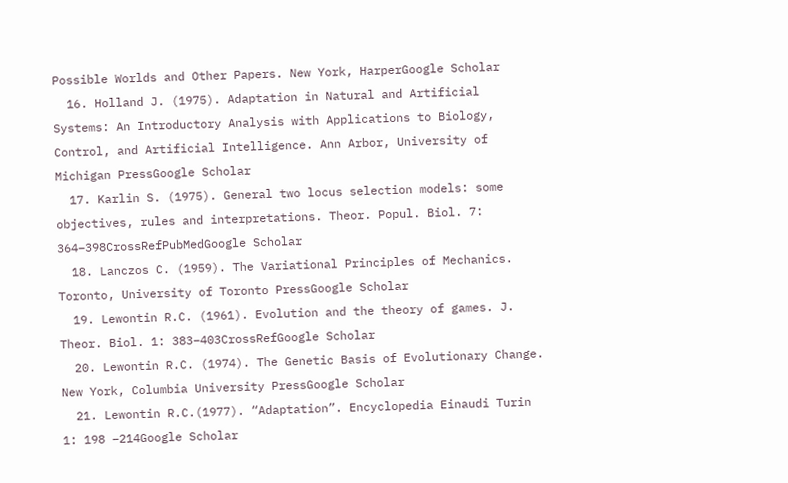Possible Worlds and Other Papers. New York, HarperGoogle Scholar
  16. Holland J. (1975). Adaptation in Natural and Artificial Systems: An Introductory Analysis with Applications to Biology, Control, and Artificial Intelligence. Ann Arbor, University of Michigan PressGoogle Scholar
  17. Karlin S. (1975). General two locus selection models: some objectives, rules and interpretations. Theor. Popul. Biol. 7: 364–398CrossRefPubMedGoogle Scholar
  18. Lanczos C. (1959). The Variational Principles of Mechanics. Toronto, University of Toronto PressGoogle Scholar
  19. Lewontin R.C. (1961). Evolution and the theory of games. J. Theor. Biol. 1: 383–403CrossRefGoogle Scholar
  20. Lewontin R.C. (1974). The Genetic Basis of Evolutionary Change. New York, Columbia University PressGoogle Scholar
  21. Lewontin R.C.(1977). “Adaptation”. Encyclopedia Einaudi Turin 1: 198 –214Google Scholar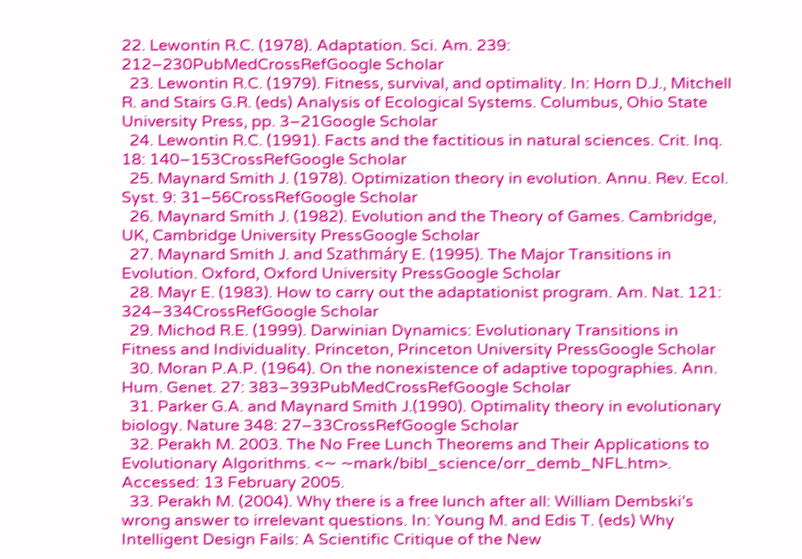22. Lewontin R.C. (1978). Adaptation. Sci. Am. 239: 212–230PubMedCrossRefGoogle Scholar
  23. Lewontin R.C. (1979). Fitness, survival, and optimality. In: Horn D.J., Mitchell R. and Stairs G.R. (eds) Analysis of Ecological Systems. Columbus, Ohio State University Press, pp. 3–21Google Scholar
  24. Lewontin R.C. (1991). Facts and the factitious in natural sciences. Crit. Inq. 18: 140–153CrossRefGoogle Scholar
  25. Maynard Smith J. (1978). Optimization theory in evolution. Annu. Rev. Ecol. Syst. 9: 31–56CrossRefGoogle Scholar
  26. Maynard Smith J. (1982). Evolution and the Theory of Games. Cambridge, UK, Cambridge University PressGoogle Scholar
  27. Maynard Smith J. and Szathmáry E. (1995). The Major Transitions in Evolution. Oxford, Oxford University PressGoogle Scholar
  28. Mayr E. (1983). How to carry out the adaptationist program. Am. Nat. 121: 324–334CrossRefGoogle Scholar
  29. Michod R.E. (1999). Darwinian Dynamics: Evolutionary Transitions in Fitness and Individuality. Princeton, Princeton University PressGoogle Scholar
  30. Moran P.A.P. (1964). On the nonexistence of adaptive topographies. Ann. Hum. Genet. 27: 383–393PubMedCrossRefGoogle Scholar
  31. Parker G.A. and Maynard Smith J.(1990). Optimality theory in evolutionary biology. Nature 348: 27–33CrossRefGoogle Scholar
  32. Perakh M. 2003. The No Free Lunch Theorems and Their Applications to Evolutionary Algorithms. <∼ ∼mark/bibl_science/orr_demb_NFL.htm>. Accessed: 13 February 2005.
  33. Perakh M. (2004). Why there is a free lunch after all: William Dembski’s wrong answer to irrelevant questions. In: Young M. and Edis T. (eds) Why Intelligent Design Fails: A Scientific Critique of the New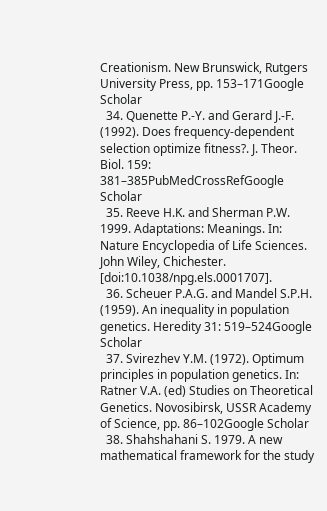Creationism. New Brunswick, Rutgers University Press, pp. 153–171Google Scholar
  34. Quenette P.-Y. and Gerard J.-F. (1992). Does frequency-dependent selection optimize fitness?. J. Theor. Biol. 159: 381–385PubMedCrossRefGoogle Scholar
  35. Reeve H.K. and Sherman P.W. 1999. Adaptations: Meanings. In: Nature Encyclopedia of Life Sciences. John Wiley, Chichester. [doi:10.1038/npg.els.0001707].
  36. Scheuer P.A.G. and Mandel S.P.H. (1959). An inequality in population genetics. Heredity 31: 519–524Google Scholar
  37. Svirezhev Y.M. (1972). Optimum principles in population genetics. In: Ratner V.A. (ed) Studies on Theoretical Genetics. Novosibirsk, USSR Academy of Science, pp. 86–102Google Scholar
  38. Shahshahani S. 1979. A new mathematical framework for the study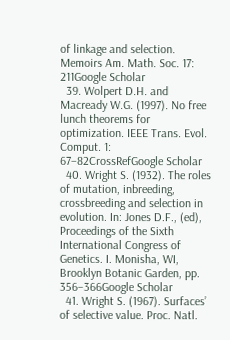of linkage and selection. Memoirs Am. Math. Soc. 17: 211Google Scholar
  39. Wolpert D.H. and Macready W.G. (1997). No free lunch theorems for optimization. IEEE Trans. Evol. Comput. 1: 67–82CrossRefGoogle Scholar
  40. Wright S. (1932). The roles of mutation, inbreeding, crossbreeding and selection in evolution. In: Jones D.F., (ed), Proceedings of the Sixth International Congress of Genetics. I. Monisha, WI, Brooklyn Botanic Garden, pp. 356–366Google Scholar
  41. Wright S. (1967). Surfaces’ of selective value. Proc. Natl.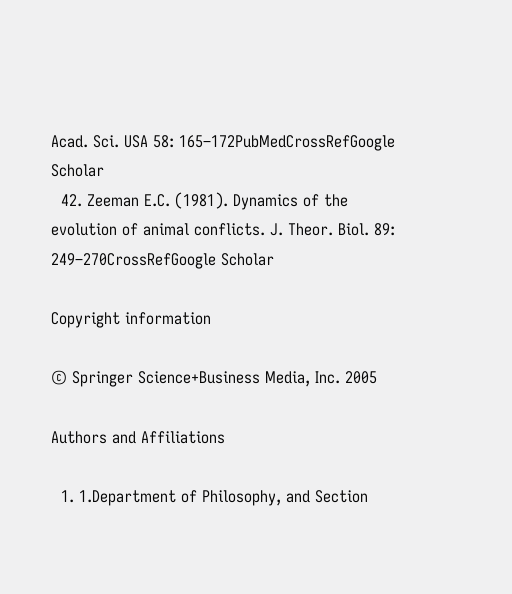Acad. Sci. USA 58: 165–172PubMedCrossRefGoogle Scholar
  42. Zeeman E.C. (1981). Dynamics of the evolution of animal conflicts. J. Theor. Biol. 89: 249–270CrossRefGoogle Scholar

Copyright information

© Springer Science+Business Media, Inc. 2005

Authors and Affiliations

  1. 1.Department of Philosophy, and Section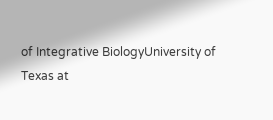of Integrative BiologyUniversity of Texas at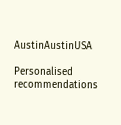AustinAustinUSA

Personalised recommendations